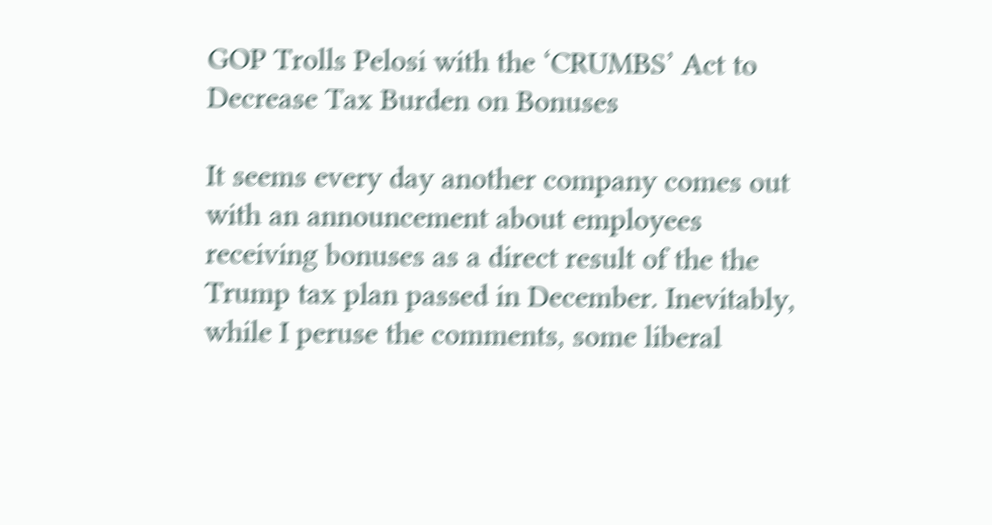GOP Trolls Pelosi with the ‘CRUMBS’ Act to Decrease Tax Burden on Bonuses

It seems every day another company comes out with an announcement about employees receiving bonuses as a direct result of the the Trump tax plan passed in December. Inevitably, while I peruse the comments, some liberal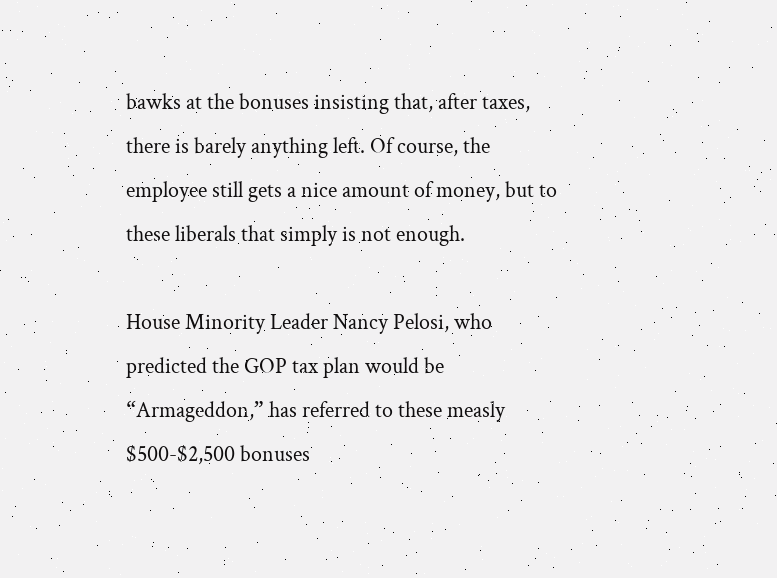bawks at the bonuses insisting that, after taxes, there is barely anything left. Of course, the employee still gets a nice amount of money, but to these liberals that simply is not enough.

House Minority Leader Nancy Pelosi, who predicted the GOP tax plan would be “Armageddon,” has referred to these measly $500-$2,500 bonuses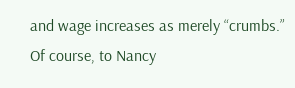and wage increases as merely “crumbs.” Of course, to Nancy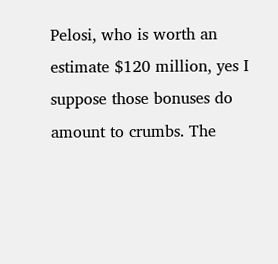Pelosi, who is worth an estimate $120 million, yes I suppose those bonuses do amount to crumbs. The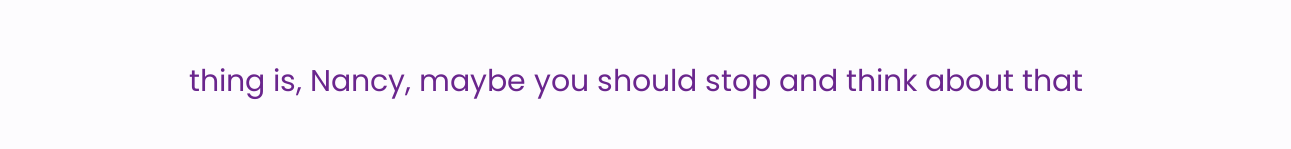thing is, Nancy, maybe you should stop and think about that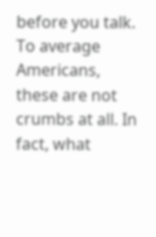before you talk. To average Americans, these are not crumbs at all. In fact, what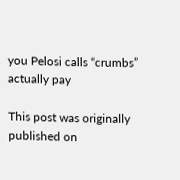you Pelosi calls “crumbs” actually pay

This post was originally published on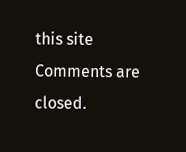this site
Comments are closed.